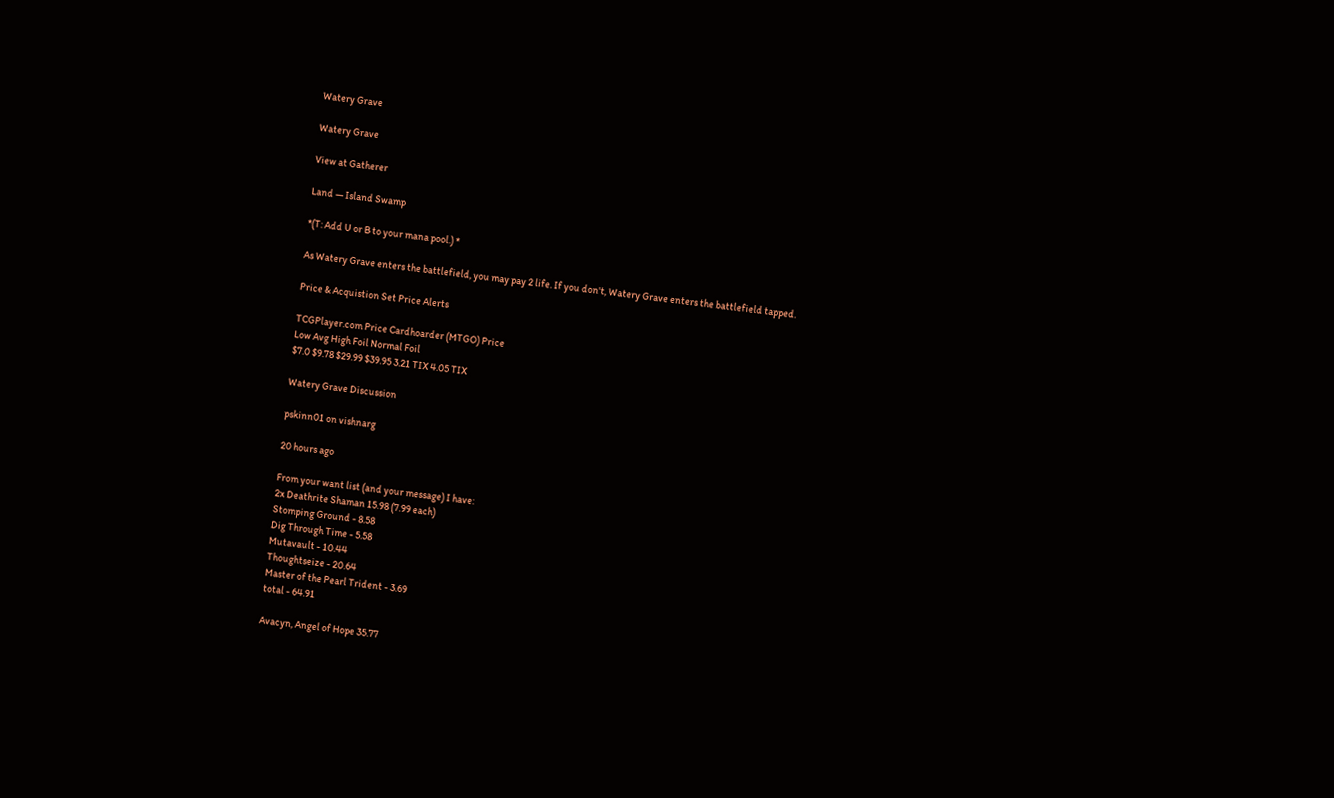Watery Grave

Watery Grave

View at Gatherer

Land — Island Swamp

*(T: Add U or B to your mana pool.) *

As Watery Grave enters the battlefield, you may pay 2 life. If you don't, Watery Grave enters the battlefield tapped.

Price & Acquistion Set Price Alerts

TCGPlayer.com Price Cardhoarder (MTGO) Price
Low Avg High Foil Normal Foil
$7.0 $9.78 $29.99 $39.95 3.21 TIX 4.05 TIX

Watery Grave Discussion

pskinn01 on vishnarg

20 hours ago

From your want list (and your message) I have:
2x Deathrite Shaman 15.98 (7.99 each)
Stomping Ground - 8.58
Dig Through Time - 5.58
Mutavault - 10.44
Thoughtseize - 20.64
Master of the Pearl Trident - 3.69
total - 64.91

Avacyn, Angel of Hope 35.77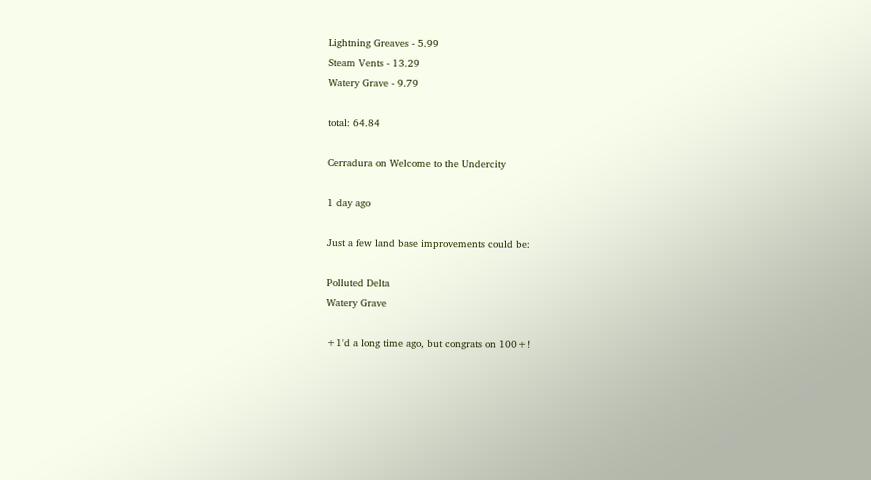Lightning Greaves - 5.99
Steam Vents - 13.29
Watery Grave - 9.79

total: 64.84

Cerradura on Welcome to the Undercity

1 day ago

Just a few land base improvements could be:

Polluted Delta
Watery Grave

+1'd a long time ago, but congrats on 100+!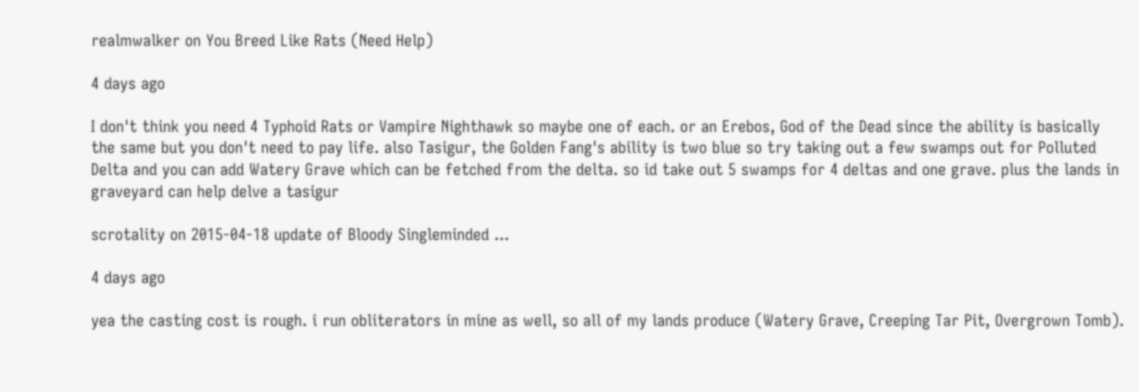realmwalker on You Breed Like Rats (Need Help)

4 days ago

I don't think you need 4 Typhoid Rats or Vampire Nighthawk so maybe one of each. or an Erebos, God of the Dead since the ability is basically the same but you don't need to pay life. also Tasigur, the Golden Fang's ability is two blue so try taking out a few swamps out for Polluted Delta and you can add Watery Grave which can be fetched from the delta. so id take out 5 swamps for 4 deltas and one grave. plus the lands in graveyard can help delve a tasigur

scrotality on 2015-04-18 update of Bloody Singleminded ...

4 days ago

yea the casting cost is rough. i run obliterators in mine as well, so all of my lands produce (Watery Grave, Creeping Tar Pit, Overgrown Tomb).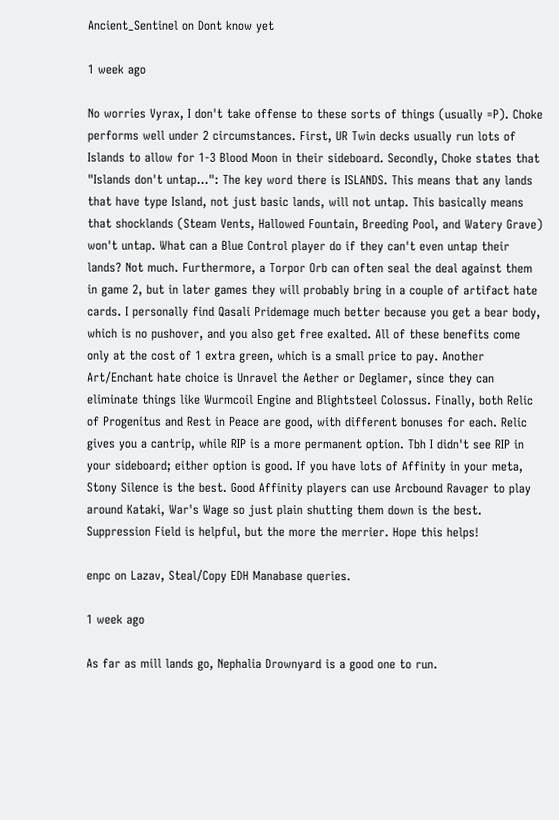Ancient_Sentinel on Dont know yet

1 week ago

No worries Vyrax, I don't take offense to these sorts of things (usually =P). Choke performs well under 2 circumstances. First, UR Twin decks usually run lots of Islands to allow for 1-3 Blood Moon in their sideboard. Secondly, Choke states that "Islands don't untap...": The key word there is ISLANDS. This means that any lands that have type Island, not just basic lands, will not untap. This basically means that shocklands (Steam Vents, Hallowed Fountain, Breeding Pool, and Watery Grave) won't untap. What can a Blue Control player do if they can't even untap their lands? Not much. Furthermore, a Torpor Orb can often seal the deal against them in game 2, but in later games they will probably bring in a couple of artifact hate cards. I personally find Qasali Pridemage much better because you get a bear body, which is no pushover, and you also get free exalted. All of these benefits come only at the cost of 1 extra green, which is a small price to pay. Another Art/Enchant hate choice is Unravel the Aether or Deglamer, since they can eliminate things like Wurmcoil Engine and Blightsteel Colossus. Finally, both Relic of Progenitus and Rest in Peace are good, with different bonuses for each. Relic gives you a cantrip, while RIP is a more permanent option. Tbh I didn't see RIP in your sideboard; either option is good. If you have lots of Affinity in your meta, Stony Silence is the best. Good Affinity players can use Arcbound Ravager to play around Kataki, War's Wage so just plain shutting them down is the best. Suppression Field is helpful, but the more the merrier. Hope this helps!

enpc on Lazav, Steal/Copy EDH Manabase queries.

1 week ago

As far as mill lands go, Nephalia Drownyard is a good one to run.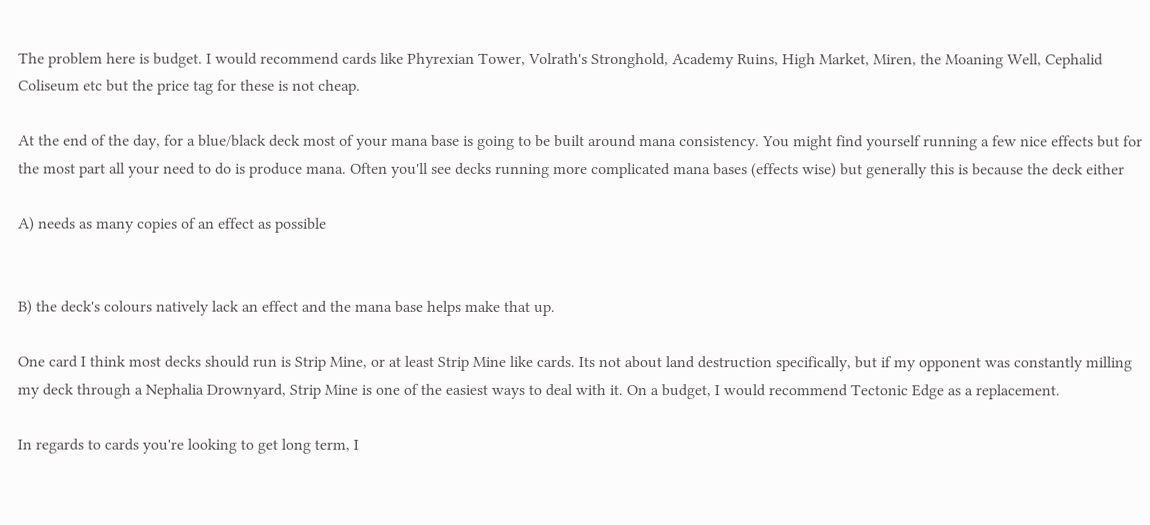The problem here is budget. I would recommend cards like Phyrexian Tower, Volrath's Stronghold, Academy Ruins, High Market, Miren, the Moaning Well, Cephalid Coliseum etc but the price tag for these is not cheap.

At the end of the day, for a blue/black deck most of your mana base is going to be built around mana consistency. You might find yourself running a few nice effects but for the most part all your need to do is produce mana. Often you'll see decks running more complicated mana bases (effects wise) but generally this is because the deck either

A) needs as many copies of an effect as possible


B) the deck's colours natively lack an effect and the mana base helps make that up.

One card I think most decks should run is Strip Mine, or at least Strip Mine like cards. Its not about land destruction specifically, but if my opponent was constantly milling my deck through a Nephalia Drownyard, Strip Mine is one of the easiest ways to deal with it. On a budget, I would recommend Tectonic Edge as a replacement.

In regards to cards you're looking to get long term, I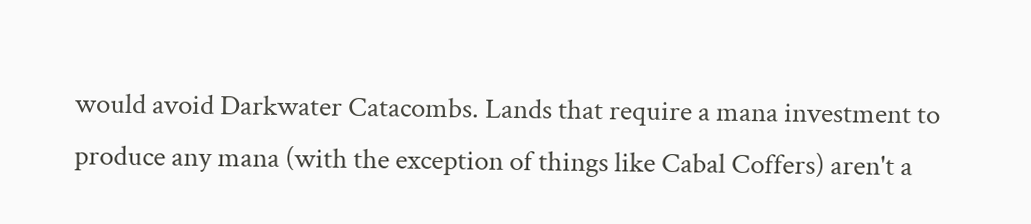would avoid Darkwater Catacombs. Lands that require a mana investment to produce any mana (with the exception of things like Cabal Coffers) aren't a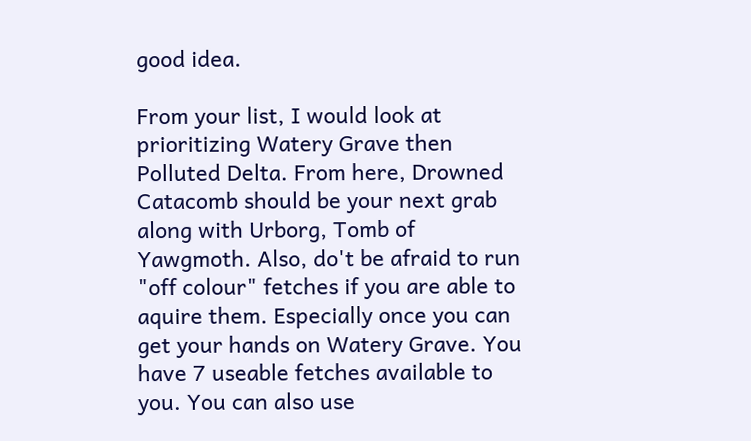good idea.

From your list, I would look at prioritizing Watery Grave then Polluted Delta. From here, Drowned Catacomb should be your next grab along with Urborg, Tomb of Yawgmoth. Also, do't be afraid to run "off colour" fetches if you are able to aquire them. Especially once you can get your hands on Watery Grave. You have 7 useable fetches available to you. You can also use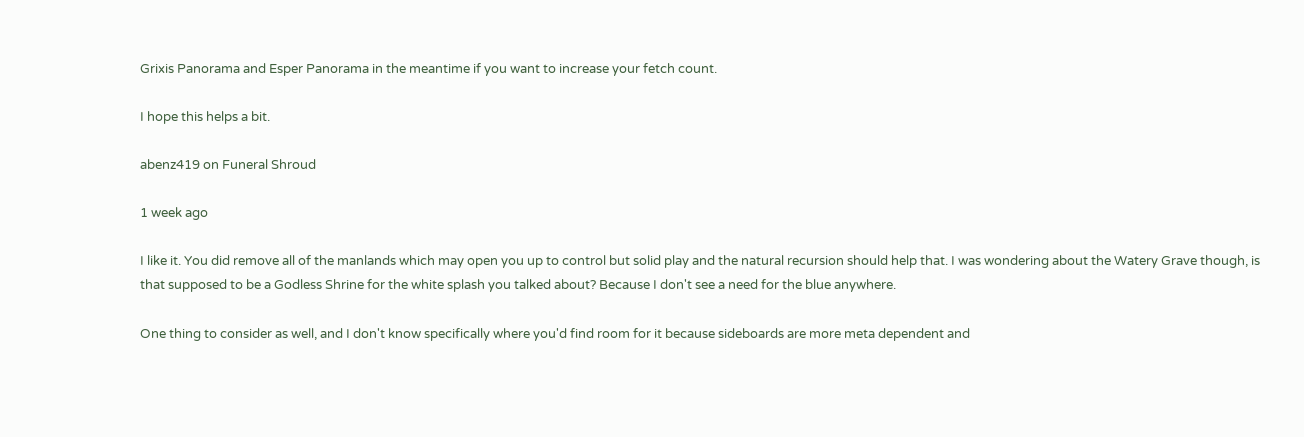Grixis Panorama and Esper Panorama in the meantime if you want to increase your fetch count.

I hope this helps a bit.

abenz419 on Funeral Shroud

1 week ago

I like it. You did remove all of the manlands which may open you up to control but solid play and the natural recursion should help that. I was wondering about the Watery Grave though, is that supposed to be a Godless Shrine for the white splash you talked about? Because I don't see a need for the blue anywhere.

One thing to consider as well, and I don't know specifically where you'd find room for it because sideboards are more meta dependent and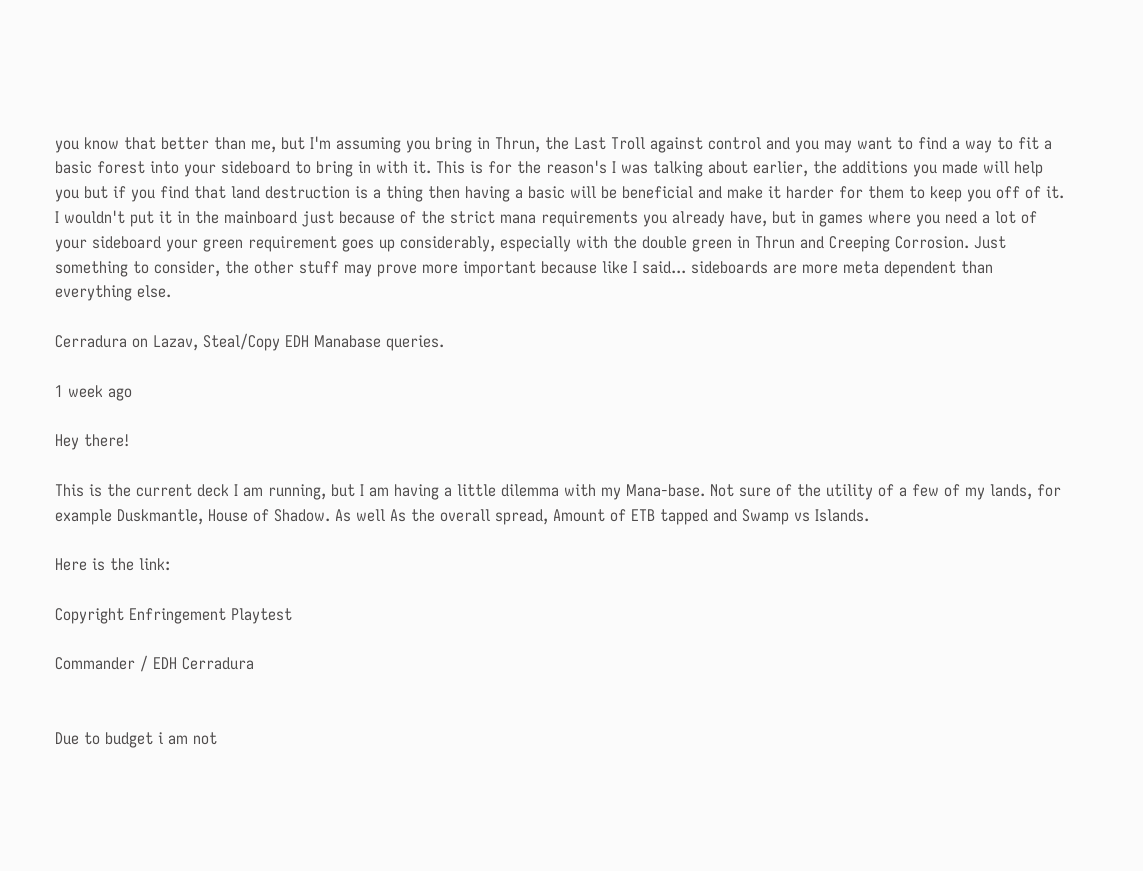you know that better than me, but I'm assuming you bring in Thrun, the Last Troll against control and you may want to find a way to fit a basic forest into your sideboard to bring in with it. This is for the reason's I was talking about earlier, the additions you made will help you but if you find that land destruction is a thing then having a basic will be beneficial and make it harder for them to keep you off of it. I wouldn't put it in the mainboard just because of the strict mana requirements you already have, but in games where you need a lot of your sideboard your green requirement goes up considerably, especially with the double green in Thrun and Creeping Corrosion. Just something to consider, the other stuff may prove more important because like I said... sideboards are more meta dependent than everything else.

Cerradura on Lazav, Steal/Copy EDH Manabase queries.

1 week ago

Hey there!

This is the current deck I am running, but I am having a little dilemma with my Mana-base. Not sure of the utility of a few of my lands, for example Duskmantle, House of Shadow. As well As the overall spread, Amount of ETB tapped and Swamp vs Islands.

Here is the link:

Copyright Enfringement Playtest

Commander / EDH Cerradura


Due to budget i am not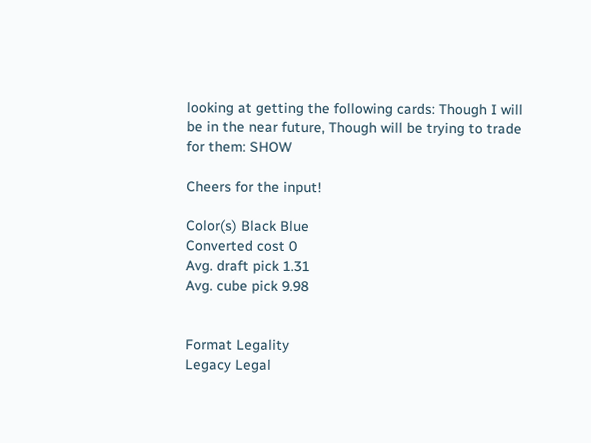looking at getting the following cards: Though I will be in the near future, Though will be trying to trade for them: SHOW

Cheers for the input!

Color(s) Black Blue
Converted cost 0
Avg. draft pick 1.31
Avg. cube pick 9.98


Format Legality
Legacy Legal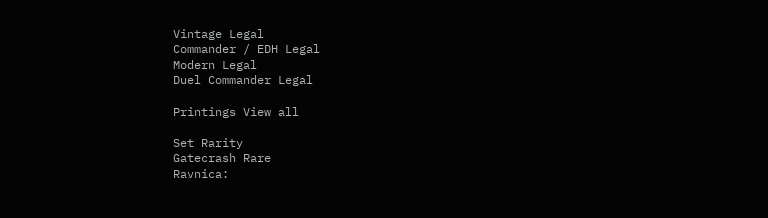Vintage Legal
Commander / EDH Legal
Modern Legal
Duel Commander Legal

Printings View all

Set Rarity
Gatecrash Rare
Ravnica: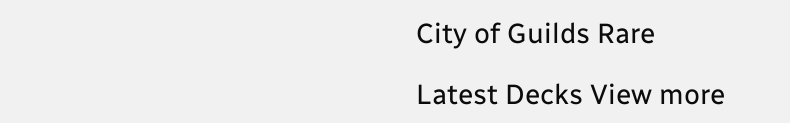City of Guilds Rare

Latest Decks View more